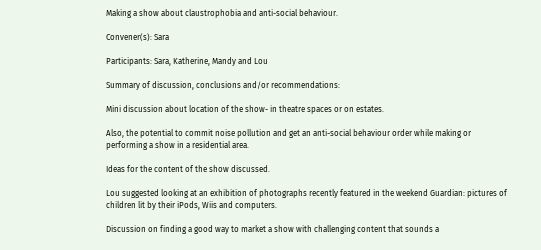Making a show about claustrophobia and anti-social behaviour.

Convener(s): Sara

Participants: Sara, Katherine, Mandy and Lou

Summary of discussion, conclusions and/or recommendations:

Mini discussion about location of the show- in theatre spaces or on estates.

Also, the potential to commit noise pollution and get an anti-social behaviour order while making or performing a show in a residential area.

Ideas for the content of the show discussed.

Lou suggested looking at an exhibition of photographs recently featured in the weekend Guardian: pictures of children lit by their iPods, Wiis and computers.

Discussion on finding a good way to market a show with challenging content that sounds a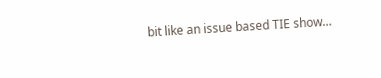bit like an issue based TIE show…